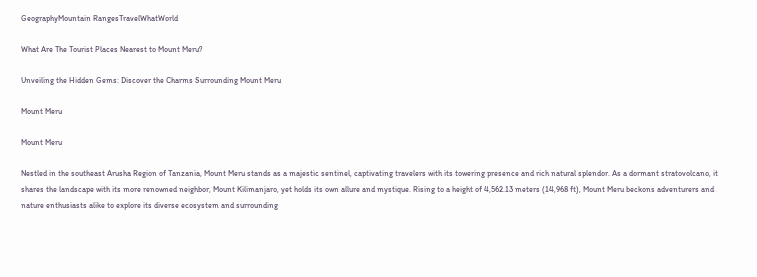GeographyMountain RangesTravelWhatWorld

What Are The Tourist Places Nearest to Mount Meru?

Unveiling the Hidden Gems: Discover the Charms Surrounding Mount Meru

Mount Meru

Mount Meru

Nestled in the southeast Arusha Region of Tanzania, Mount Meru stands as a majestic sentinel, captivating travelers with its towering presence and rich natural splendor. As a dormant stratovolcano, it shares the landscape with its more renowned neighbor, Mount Kilimanjaro, yet holds its own allure and mystique. Rising to a height of 4,562.13 meters (14,968 ft), Mount Meru beckons adventurers and nature enthusiasts alike to explore its diverse ecosystem and surrounding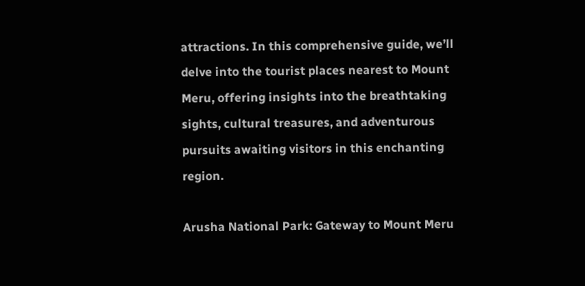attractions. In this comprehensive guide, we’ll delve into the tourist places nearest to Mount Meru, offering insights into the breathtaking sights, cultural treasures, and adventurous pursuits awaiting visitors in this enchanting region.

Arusha National Park: Gateway to Mount Meru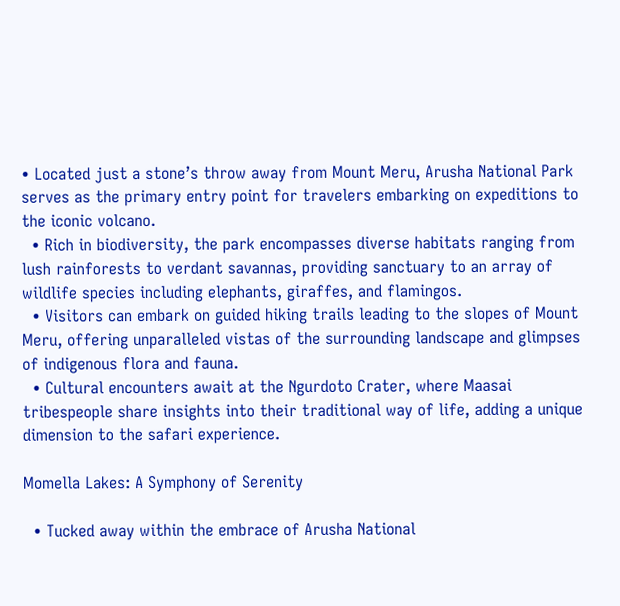• Located just a stone’s throw away from Mount Meru, Arusha National Park serves as the primary entry point for travelers embarking on expeditions to the iconic volcano.
  • Rich in biodiversity, the park encompasses diverse habitats ranging from lush rainforests to verdant savannas, providing sanctuary to an array of wildlife species including elephants, giraffes, and flamingos.
  • Visitors can embark on guided hiking trails leading to the slopes of Mount Meru, offering unparalleled vistas of the surrounding landscape and glimpses of indigenous flora and fauna.
  • Cultural encounters await at the Ngurdoto Crater, where Maasai tribespeople share insights into their traditional way of life, adding a unique dimension to the safari experience.

Momella Lakes: A Symphony of Serenity

  • Tucked away within the embrace of Arusha National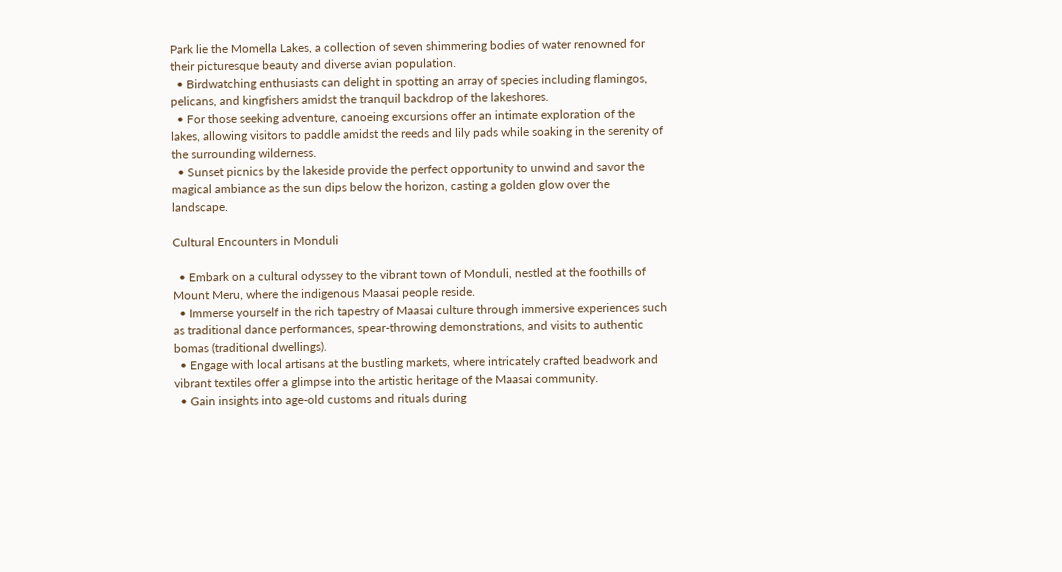Park lie the Momella Lakes, a collection of seven shimmering bodies of water renowned for their picturesque beauty and diverse avian population.
  • Birdwatching enthusiasts can delight in spotting an array of species including flamingos, pelicans, and kingfishers amidst the tranquil backdrop of the lakeshores.
  • For those seeking adventure, canoeing excursions offer an intimate exploration of the lakes, allowing visitors to paddle amidst the reeds and lily pads while soaking in the serenity of the surrounding wilderness.
  • Sunset picnics by the lakeside provide the perfect opportunity to unwind and savor the magical ambiance as the sun dips below the horizon, casting a golden glow over the landscape.

Cultural Encounters in Monduli

  • Embark on a cultural odyssey to the vibrant town of Monduli, nestled at the foothills of Mount Meru, where the indigenous Maasai people reside.
  • Immerse yourself in the rich tapestry of Maasai culture through immersive experiences such as traditional dance performances, spear-throwing demonstrations, and visits to authentic bomas (traditional dwellings).
  • Engage with local artisans at the bustling markets, where intricately crafted beadwork and vibrant textiles offer a glimpse into the artistic heritage of the Maasai community.
  • Gain insights into age-old customs and rituals during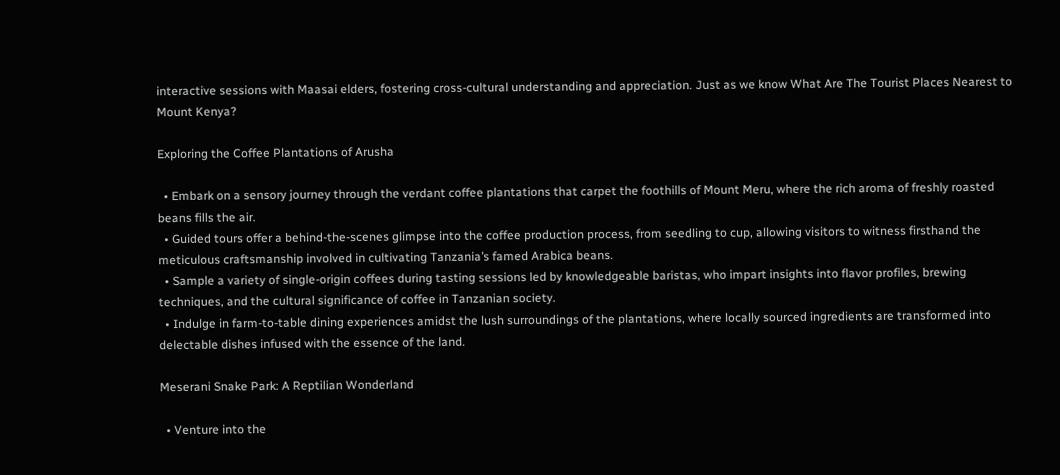interactive sessions with Maasai elders, fostering cross-cultural understanding and appreciation. Just as we know What Are The Tourist Places Nearest to Mount Kenya?

Exploring the Coffee Plantations of Arusha

  • Embark on a sensory journey through the verdant coffee plantations that carpet the foothills of Mount Meru, where the rich aroma of freshly roasted beans fills the air.
  • Guided tours offer a behind-the-scenes glimpse into the coffee production process, from seedling to cup, allowing visitors to witness firsthand the meticulous craftsmanship involved in cultivating Tanzania’s famed Arabica beans.
  • Sample a variety of single-origin coffees during tasting sessions led by knowledgeable baristas, who impart insights into flavor profiles, brewing techniques, and the cultural significance of coffee in Tanzanian society.
  • Indulge in farm-to-table dining experiences amidst the lush surroundings of the plantations, where locally sourced ingredients are transformed into delectable dishes infused with the essence of the land.

Meserani Snake Park: A Reptilian Wonderland

  • Venture into the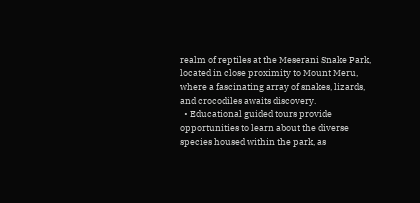realm of reptiles at the Meserani Snake Park, located in close proximity to Mount Meru, where a fascinating array of snakes, lizards, and crocodiles awaits discovery.
  • Educational guided tours provide opportunities to learn about the diverse species housed within the park, as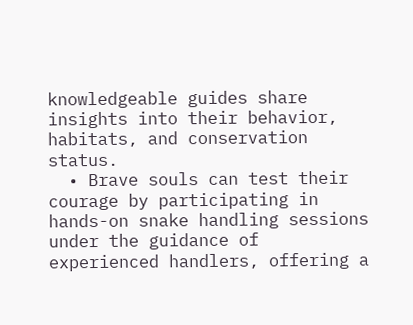knowledgeable guides share insights into their behavior, habitats, and conservation status.
  • Brave souls can test their courage by participating in hands-on snake handling sessions under the guidance of experienced handlers, offering a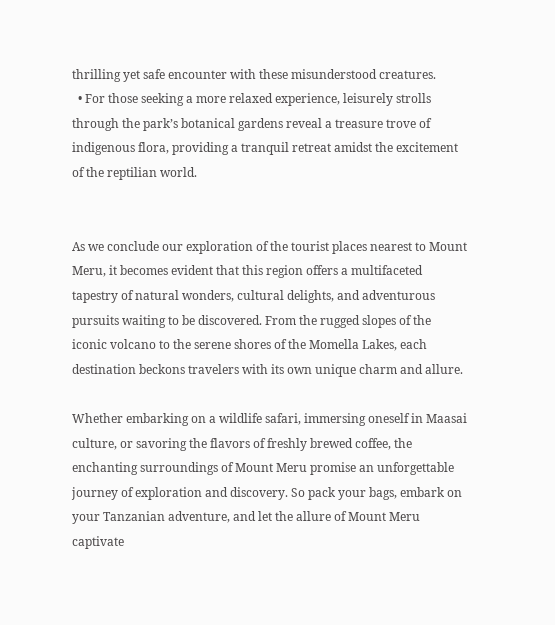thrilling yet safe encounter with these misunderstood creatures.
  • For those seeking a more relaxed experience, leisurely strolls through the park’s botanical gardens reveal a treasure trove of indigenous flora, providing a tranquil retreat amidst the excitement of the reptilian world.


As we conclude our exploration of the tourist places nearest to Mount Meru, it becomes evident that this region offers a multifaceted tapestry of natural wonders, cultural delights, and adventurous pursuits waiting to be discovered. From the rugged slopes of the iconic volcano to the serene shores of the Momella Lakes, each destination beckons travelers with its own unique charm and allure.

Whether embarking on a wildlife safari, immersing oneself in Maasai culture, or savoring the flavors of freshly brewed coffee, the enchanting surroundings of Mount Meru promise an unforgettable journey of exploration and discovery. So pack your bags, embark on your Tanzanian adventure, and let the allure of Mount Meru captivate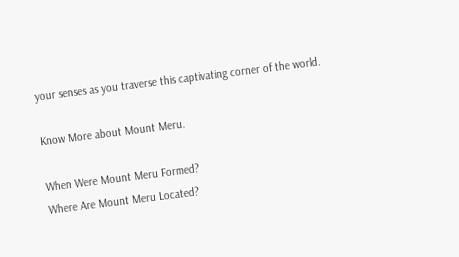your senses as you traverse this captivating corner of the world.

Know More about Mount Meru.

When Were Mount Meru Formed?
Where Are Mount Meru Located?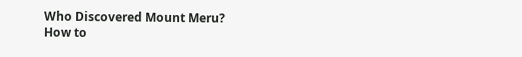Who Discovered Mount Meru?
How to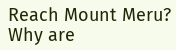Reach Mount Meru?
Why are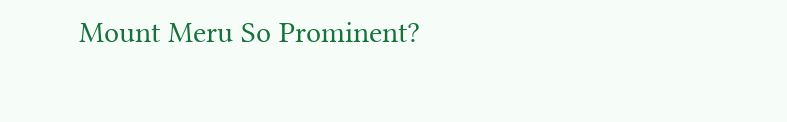Mount Meru So Prominent?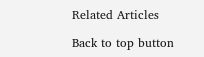Related Articles

Back to top button